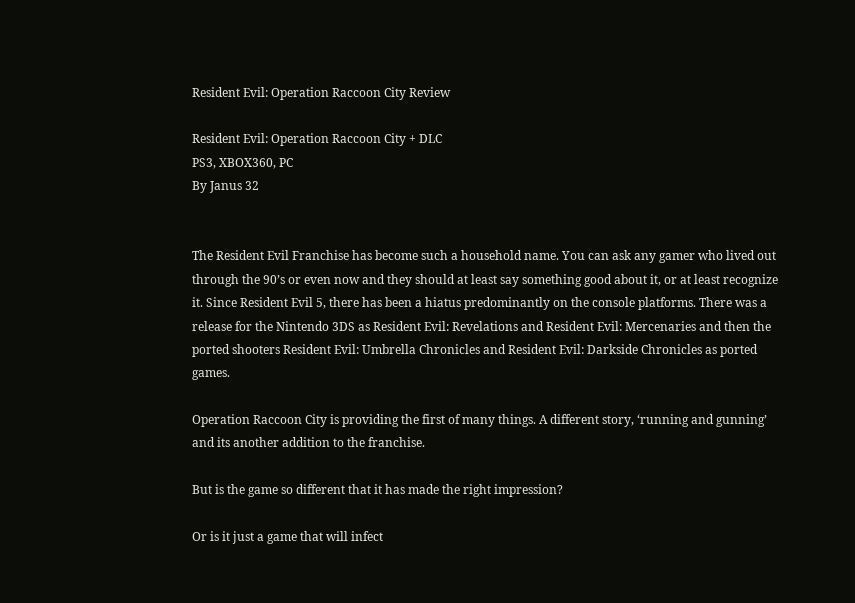Resident Evil: Operation Raccoon City Review

Resident Evil: Operation Raccoon City + DLC
PS3, XBOX360, PC
By Janus 32


The Resident Evil Franchise has become such a household name. You can ask any gamer who lived out through the 90’s or even now and they should at least say something good about it, or at least recognize it. Since Resident Evil 5, there has been a hiatus predominantly on the console platforms. There was a release for the Nintendo 3DS as Resident Evil: Revelations and Resident Evil: Mercenaries and then the ported shooters Resident Evil: Umbrella Chronicles and Resident Evil: Darkside Chronicles as ported games.

Operation Raccoon City is providing the first of many things. A different story, ‘running and gunning’ and its another addition to the franchise.

But is the game so different that it has made the right impression?

Or is it just a game that will infect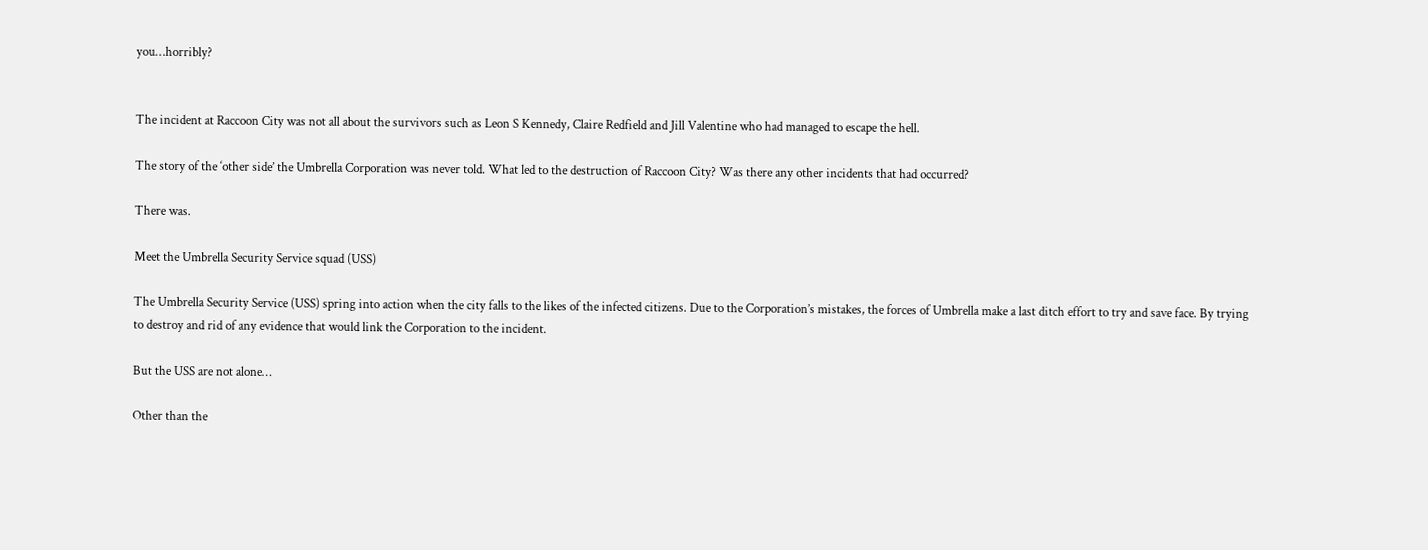you…horribly?


The incident at Raccoon City was not all about the survivors such as Leon S Kennedy, Claire Redfield and Jill Valentine who had managed to escape the hell.

The story of the ‘other side’ the Umbrella Corporation was never told. What led to the destruction of Raccoon City? Was there any other incidents that had occurred?

There was.

Meet the Umbrella Security Service squad (USS)

The Umbrella Security Service (USS) spring into action when the city falls to the likes of the infected citizens. Due to the Corporation’s mistakes, the forces of Umbrella make a last ditch effort to try and save face. By trying to destroy and rid of any evidence that would link the Corporation to the incident.

But the USS are not alone…

Other than the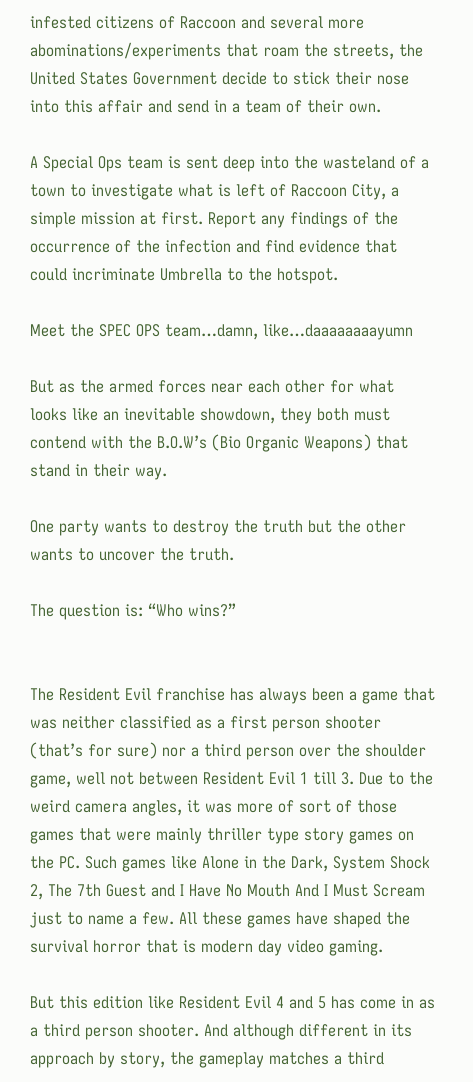infested citizens of Raccoon and several more abominations/experiments that roam the streets, the United States Government decide to stick their nose into this affair and send in a team of their own.

A Special Ops team is sent deep into the wasteland of a town to investigate what is left of Raccoon City, a simple mission at first. Report any findings of the occurrence of the infection and find evidence that could incriminate Umbrella to the hotspot.

Meet the SPEC OPS team…damn, like…daaaaaaaayumn

But as the armed forces near each other for what looks like an inevitable showdown, they both must contend with the B.O.W’s (Bio Organic Weapons) that stand in their way.

One party wants to destroy the truth but the other wants to uncover the truth.

The question is: “Who wins?”


The Resident Evil franchise has always been a game that was neither classified as a first person shooter (that’s for sure) nor a third person over the shoulder game, well not between Resident Evil 1 till 3. Due to the weird camera angles, it was more of sort of those games that were mainly thriller type story games on the PC. Such games like Alone in the Dark, System Shock 2, The 7th Guest and I Have No Mouth And I Must Scream just to name a few. All these games have shaped the survival horror that is modern day video gaming.

But this edition like Resident Evil 4 and 5 has come in as a third person shooter. And although different in its approach by story, the gameplay matches a third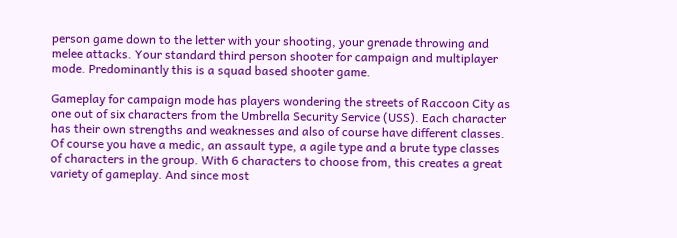person game down to the letter with your shooting, your grenade throwing and melee attacks. Your standard third person shooter for campaign and multiplayer mode. Predominantly this is a squad based shooter game.

Gameplay for campaign mode has players wondering the streets of Raccoon City as one out of six characters from the Umbrella Security Service (USS). Each character has their own strengths and weaknesses and also of course have different classes. Of course you have a medic, an assault type, a agile type and a brute type classes of characters in the group. With 6 characters to choose from, this creates a great variety of gameplay. And since most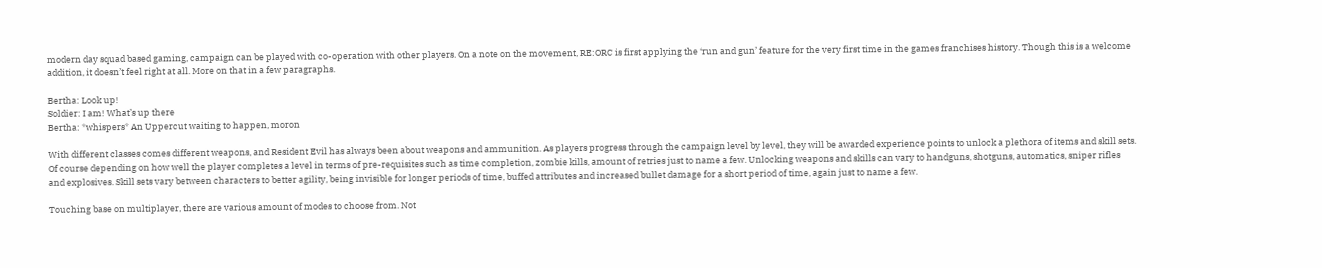modern day squad based gaming, campaign can be played with co-operation with other players. On a note on the movement, RE:ORC is first applying the ‘run and gun’ feature for the very first time in the games franchises history. Though this is a welcome addition, it doesn’t feel right at all. More on that in a few paragraphs.

Bertha: Look up!
Soldier: I am! What’s up there
Bertha: *whispers* An Uppercut waiting to happen, moron

With different classes comes different weapons, and Resident Evil has always been about weapons and ammunition. As players progress through the campaign level by level, they will be awarded experience points to unlock a plethora of items and skill sets. Of course depending on how well the player completes a level in terms of pre-requisites such as time completion, zombie kills, amount of retries just to name a few. Unlocking weapons and skills can vary to handguns, shotguns, automatics, sniper rifles and explosives. Skill sets vary between characters to better agility, being invisible for longer periods of time, buffed attributes and increased bullet damage for a short period of time, again just to name a few.

Touching base on multiplayer, there are various amount of modes to choose from. Not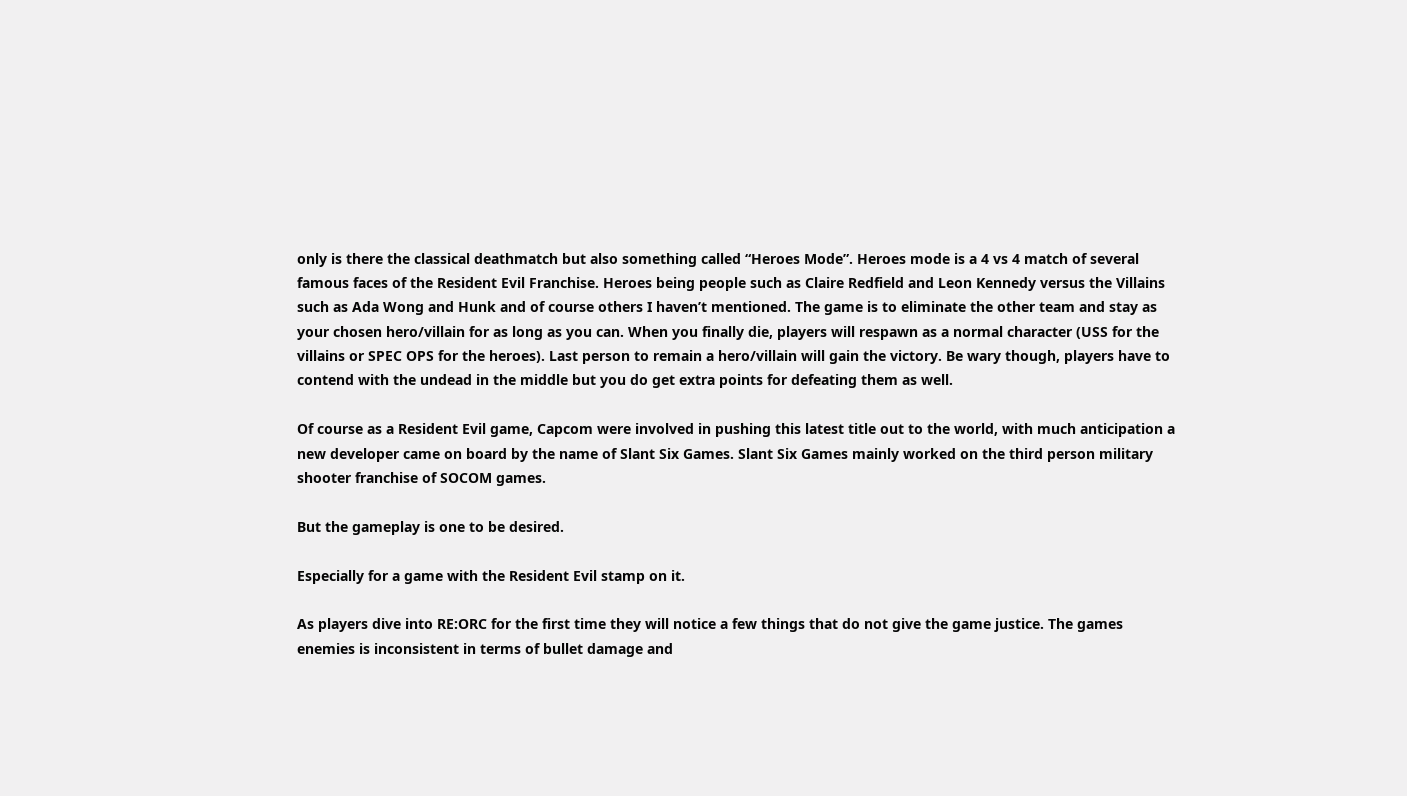only is there the classical deathmatch but also something called “Heroes Mode”. Heroes mode is a 4 vs 4 match of several famous faces of the Resident Evil Franchise. Heroes being people such as Claire Redfield and Leon Kennedy versus the Villains such as Ada Wong and Hunk and of course others I haven’t mentioned. The game is to eliminate the other team and stay as your chosen hero/villain for as long as you can. When you finally die, players will respawn as a normal character (USS for the villains or SPEC OPS for the heroes). Last person to remain a hero/villain will gain the victory. Be wary though, players have to contend with the undead in the middle but you do get extra points for defeating them as well.

Of course as a Resident Evil game, Capcom were involved in pushing this latest title out to the world, with much anticipation a new developer came on board by the name of Slant Six Games. Slant Six Games mainly worked on the third person military shooter franchise of SOCOM games.

But the gameplay is one to be desired.

Especially for a game with the Resident Evil stamp on it.

As players dive into RE:ORC for the first time they will notice a few things that do not give the game justice. The games enemies is inconsistent in terms of bullet damage and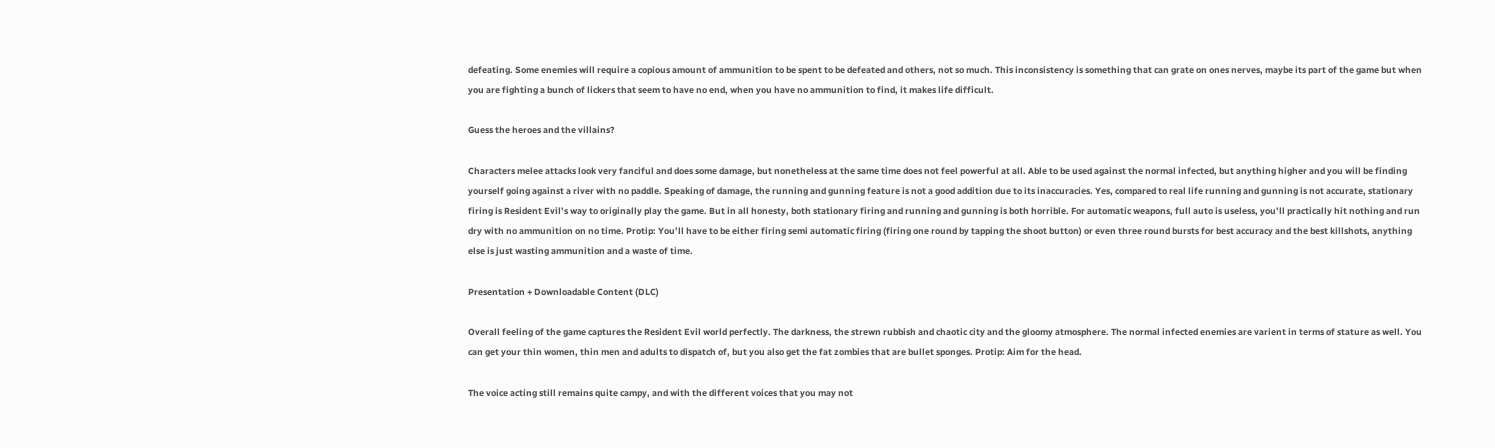defeating. Some enemies will require a copious amount of ammunition to be spent to be defeated and others, not so much. This inconsistency is something that can grate on ones nerves, maybe its part of the game but when you are fighting a bunch of lickers that seem to have no end, when you have no ammunition to find, it makes life difficult.

Guess the heroes and the villains?

Characters melee attacks look very fanciful and does some damage, but nonetheless at the same time does not feel powerful at all. Able to be used against the normal infected, but anything higher and you will be finding yourself going against a river with no paddle. Speaking of damage, the running and gunning feature is not a good addition due to its inaccuracies. Yes, compared to real life running and gunning is not accurate, stationary firing is Resident Evil’s way to originally play the game. But in all honesty, both stationary firing and running and gunning is both horrible. For automatic weapons, full auto is useless, you’ll practically hit nothing and run dry with no ammunition on no time. Protip: You’ll have to be either firing semi automatic firing (firing one round by tapping the shoot button) or even three round bursts for best accuracy and the best killshots, anything else is just wasting ammunition and a waste of time.

Presentation + Downloadable Content (DLC)

Overall feeling of the game captures the Resident Evil world perfectly. The darkness, the strewn rubbish and chaotic city and the gloomy atmosphere. The normal infected enemies are varient in terms of stature as well. You can get your thin women, thin men and adults to dispatch of, but you also get the fat zombies that are bullet sponges. Protip: Aim for the head.

The voice acting still remains quite campy, and with the different voices that you may not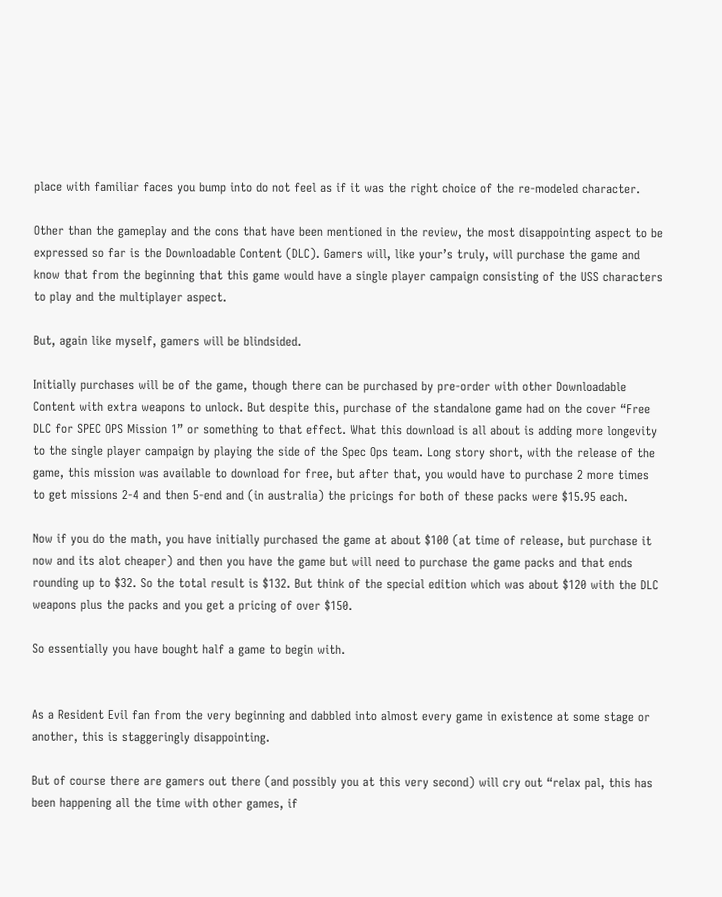place with familiar faces you bump into do not feel as if it was the right choice of the re-modeled character.

Other than the gameplay and the cons that have been mentioned in the review, the most disappointing aspect to be expressed so far is the Downloadable Content (DLC). Gamers will, like your’s truly, will purchase the game and know that from the beginning that this game would have a single player campaign consisting of the USS characters to play and the multiplayer aspect.

But, again like myself, gamers will be blindsided.

Initially purchases will be of the game, though there can be purchased by pre-order with other Downloadable Content with extra weapons to unlock. But despite this, purchase of the standalone game had on the cover “Free DLC for SPEC OPS Mission 1” or something to that effect. What this download is all about is adding more longevity to the single player campaign by playing the side of the Spec Ops team. Long story short, with the release of the game, this mission was available to download for free, but after that, you would have to purchase 2 more times to get missions 2-4 and then 5-end and (in australia) the pricings for both of these packs were $15.95 each.

Now if you do the math, you have initially purchased the game at about $100 (at time of release, but purchase it now and its alot cheaper) and then you have the game but will need to purchase the game packs and that ends rounding up to $32. So the total result is $132. But think of the special edition which was about $120 with the DLC weapons plus the packs and you get a pricing of over $150.

So essentially you have bought half a game to begin with.


As a Resident Evil fan from the very beginning and dabbled into almost every game in existence at some stage or another, this is staggeringly disappointing.

But of course there are gamers out there (and possibly you at this very second) will cry out “relax pal, this has been happening all the time with other games, if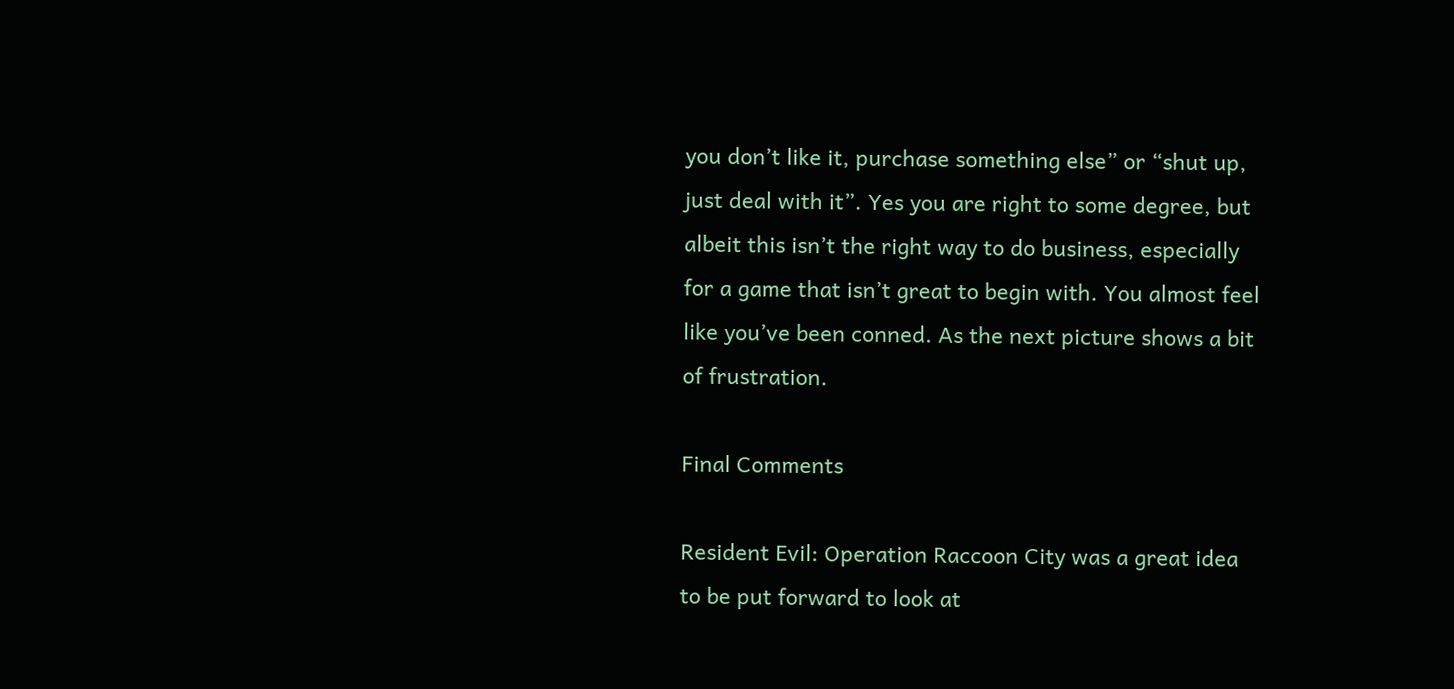you don’t like it, purchase something else” or “shut up, just deal with it”. Yes you are right to some degree, but albeit this isn’t the right way to do business, especially for a game that isn’t great to begin with. You almost feel like you’ve been conned. As the next picture shows a bit of frustration.

Final Comments

Resident Evil: Operation Raccoon City was a great idea to be put forward to look at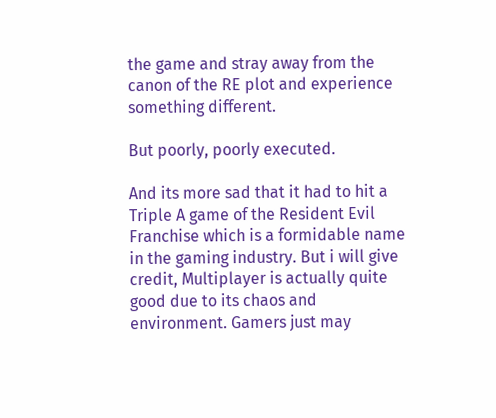the game and stray away from the canon of the RE plot and experience something different.

But poorly, poorly executed.

And its more sad that it had to hit a Triple A game of the Resident Evil Franchise which is a formidable name in the gaming industry. But i will give credit, Multiplayer is actually quite good due to its chaos and environment. Gamers just may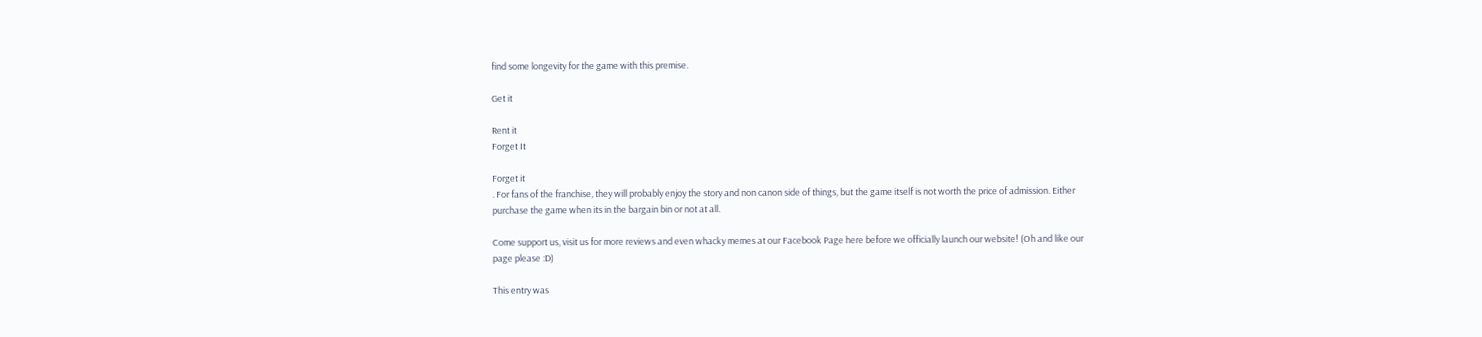find some longevity for the game with this premise.

Get it

Rent it
Forget It

Forget it
. For fans of the franchise, they will probably enjoy the story and non canon side of things, but the game itself is not worth the price of admission. Either purchase the game when its in the bargain bin or not at all.

Come support us, visit us for more reviews and even whacky memes at our Facebook Page here before we officially launch our website! (Oh and like our page please :D)

This entry was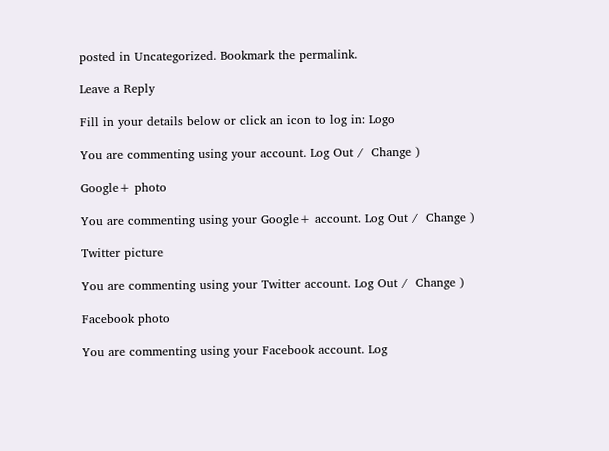posted in Uncategorized. Bookmark the permalink.

Leave a Reply

Fill in your details below or click an icon to log in: Logo

You are commenting using your account. Log Out /  Change )

Google+ photo

You are commenting using your Google+ account. Log Out /  Change )

Twitter picture

You are commenting using your Twitter account. Log Out /  Change )

Facebook photo

You are commenting using your Facebook account. Log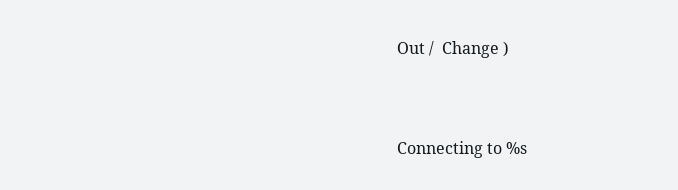Out /  Change )


Connecting to %s